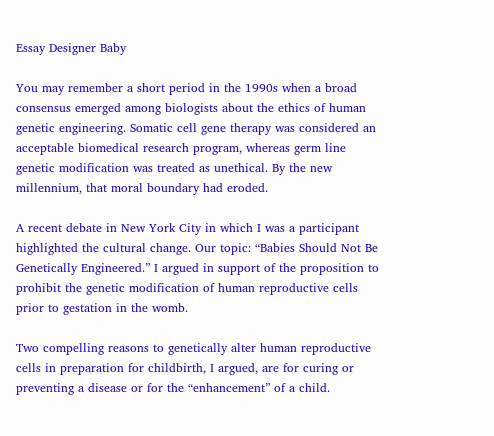Essay Designer Baby

You may remember a short period in the 1990s when a broad consensus emerged among biologists about the ethics of human genetic engineering. Somatic cell gene therapy was considered an acceptable biomedical research program, whereas germ line genetic modification was treated as unethical. By the new millennium, that moral boundary had eroded.

A recent debate in New York City in which I was a participant highlighted the cultural change. Our topic: “Babies Should Not Be Genetically Engineered.” I argued in support of the proposition to prohibit the genetic modification of human reproductive cells prior to gestation in the womb.

Two compelling reasons to genetically alter human reproductive cells in preparation for childbirth, I argued, are for curing or preventing a disease or for the “enhancement” of a child.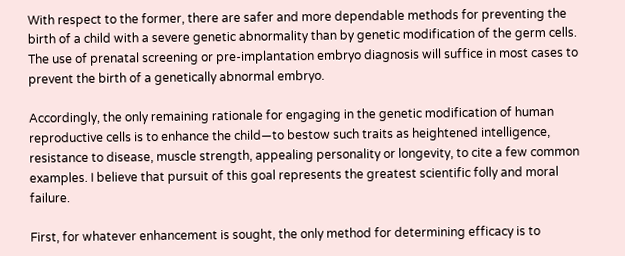With respect to the former, there are safer and more dependable methods for preventing the birth of a child with a severe genetic abnormality than by genetic modification of the germ cells. The use of prenatal screening or pre-implantation embryo diagnosis will suffice in most cases to prevent the birth of a genetically abnormal embryo.

Accordingly, the only remaining rationale for engaging in the genetic modification of human reproductive cells is to enhance the child—to bestow such traits as heightened intelligence, resistance to disease, muscle strength, appealing personality or longevity, to cite a few common examples. I believe that pursuit of this goal represents the greatest scientific folly and moral failure.

First, for whatever enhancement is sought, the only method for determining efficacy is to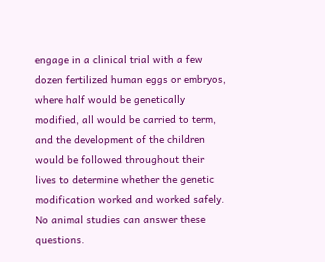engage in a clinical trial with a few dozen fertilized human eggs or embryos, where half would be genetically modified, all would be carried to term, and the development of the children would be followed throughout their lives to determine whether the genetic modification worked and worked safely. No animal studies can answer these questions.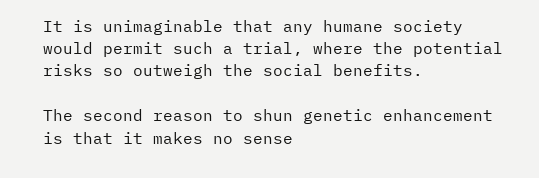It is unimaginable that any humane society would permit such a trial, where the potential risks so outweigh the social benefits.

The second reason to shun genetic enhancement is that it makes no sense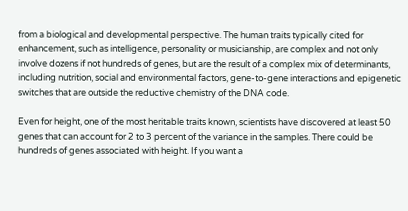from a biological and developmental perspective. The human traits typically cited for enhancement, such as intelligence, personality or musicianship, are complex and not only involve dozens if not hundreds of genes, but are the result of a complex mix of determinants, including nutrition, social and environmental factors, gene-to-gene interactions and epigenetic switches that are outside the reductive chemistry of the DNA code.

Even for height, one of the most heritable traits known, scientists have discovered at least 50 genes that can account for 2 to 3 percent of the variance in the samples. There could be hundreds of genes associated with height. If you want a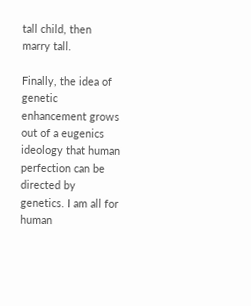tall child, then marry tall.

Finally, the idea of genetic enhancement grows out of a eugenics ideology that human perfection can be directed by genetics. I am all for human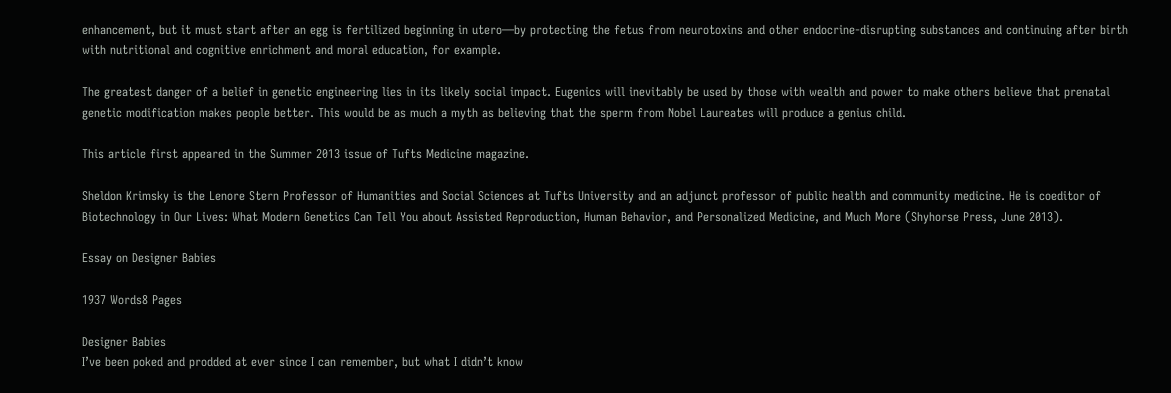enhancement, but it must start after an egg is fertilized beginning in utero—by protecting the fetus from neurotoxins and other endocrine-disrupting substances and continuing after birth with nutritional and cognitive enrichment and moral education, for example.

The greatest danger of a belief in genetic engineering lies in its likely social impact. Eugenics will inevitably be used by those with wealth and power to make others believe that prenatal genetic modification makes people better. This would be as much a myth as believing that the sperm from Nobel Laureates will produce a genius child.

This article first appeared in the Summer 2013 issue of Tufts Medicine magazine.

Sheldon Krimsky is the Lenore Stern Professor of Humanities and Social Sciences at Tufts University and an adjunct professor of public health and community medicine. He is coeditor of Biotechnology in Our Lives: What Modern Genetics Can Tell You about Assisted Reproduction, Human Behavior, and Personalized Medicine, and Much More (Shyhorse Press, June 2013).

Essay on Designer Babies

1937 Words8 Pages

Designer Babies
I’ve been poked and prodded at ever since I can remember, but what I didn’t know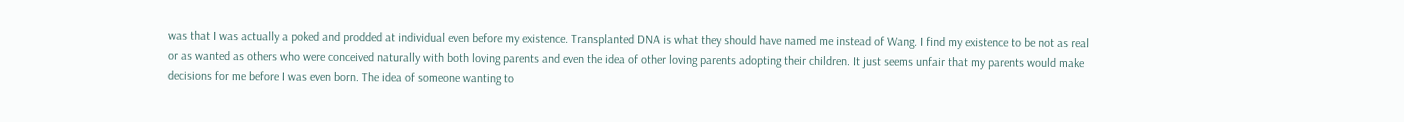was that I was actually a poked and prodded at individual even before my existence. Transplanted DNA is what they should have named me instead of Wang. I find my existence to be not as real or as wanted as others who were conceived naturally with both loving parents and even the idea of other loving parents adopting their children. It just seems unfair that my parents would make decisions for me before I was even born. The idea of someone wanting to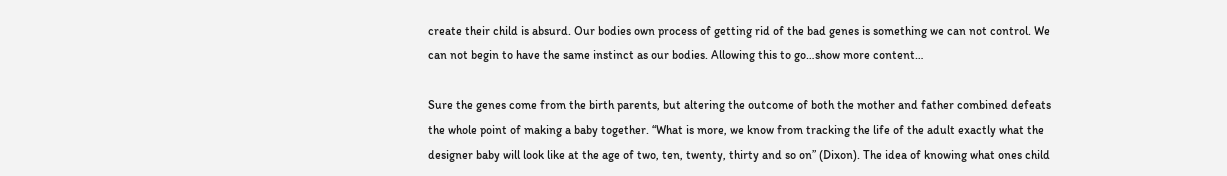create their child is absurd. Our bodies own process of getting rid of the bad genes is something we can not control. We can not begin to have the same instinct as our bodies. Allowing this to go…show more content…

Sure the genes come from the birth parents, but altering the outcome of both the mother and father combined defeats the whole point of making a baby together. “What is more, we know from tracking the life of the adult exactly what the designer baby will look like at the age of two, ten, twenty, thirty and so on” (Dixon). The idea of knowing what ones child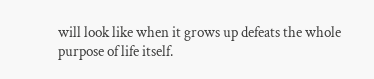will look like when it grows up defeats the whole purpose of life itself.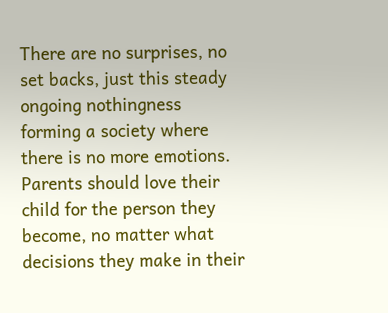There are no surprises, no set backs, just this steady ongoing nothingness forming a society where there is no more emotions.
Parents should love their child for the person they become, no matter what decisions they make in their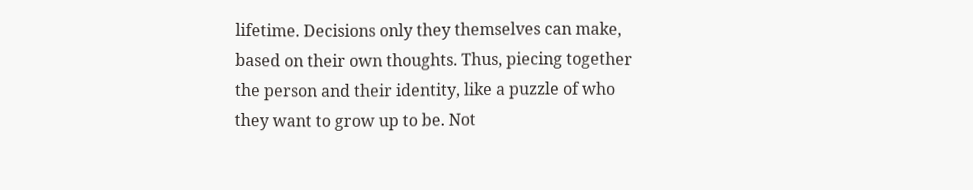lifetime. Decisions only they themselves can make, based on their own thoughts. Thus, piecing together the person and their identity, like a puzzle of who they want to grow up to be. Not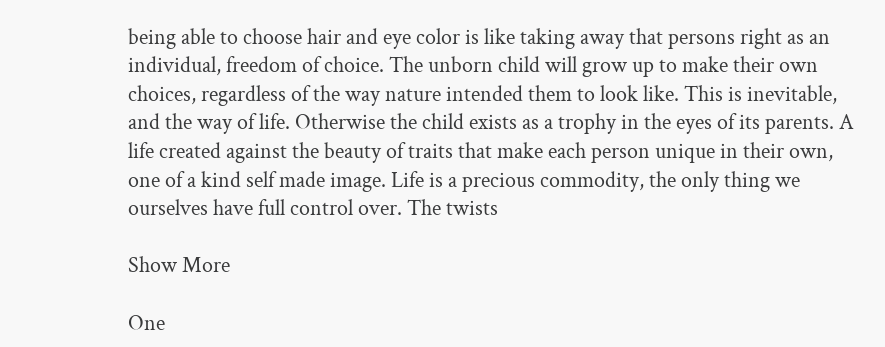being able to choose hair and eye color is like taking away that persons right as an individual, freedom of choice. The unborn child will grow up to make their own choices, regardless of the way nature intended them to look like. This is inevitable, and the way of life. Otherwise the child exists as a trophy in the eyes of its parents. A life created against the beauty of traits that make each person unique in their own, one of a kind self made image. Life is a precious commodity, the only thing we ourselves have full control over. The twists

Show More

One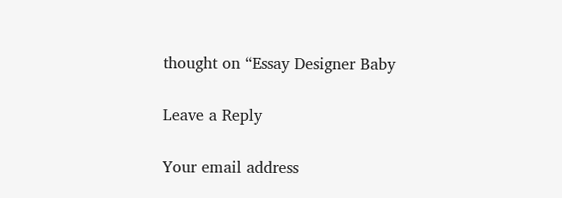thought on “Essay Designer Baby

Leave a Reply

Your email address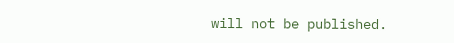will not be published.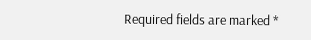Required fields are marked *